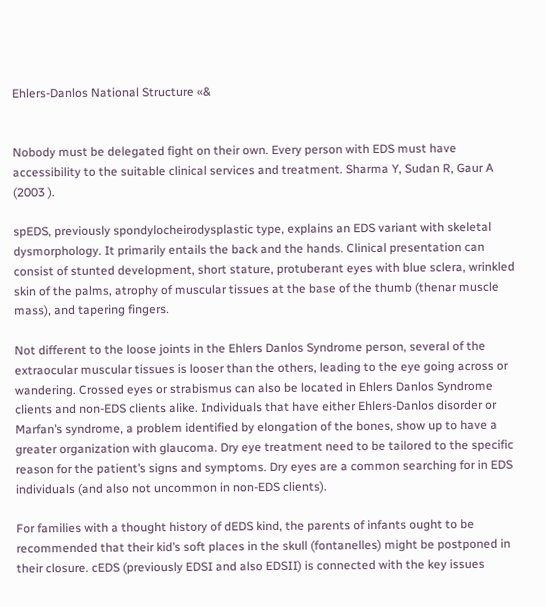Ehlers-Danlos National Structure «&


Nobody must be delegated fight on their own. Every person with EDS must have accessibility to the suitable clinical services and treatment. Sharma Y, Sudan R, Gaur A (2003 ).

spEDS, previously spondylocheirodysplastic type, explains an EDS variant with skeletal dysmorphology. It primarily entails the back and the hands. Clinical presentation can consist of stunted development, short stature, protuberant eyes with blue sclera, wrinkled skin of the palms, atrophy of muscular tissues at the base of the thumb (thenar muscle mass), and tapering fingers.

Not different to the loose joints in the Ehlers Danlos Syndrome person, several of the extraocular muscular tissues is looser than the others, leading to the eye going across or wandering. Crossed eyes or strabismus can also be located in Ehlers Danlos Syndrome clients and non-EDS clients alike. Individuals that have either Ehlers-Danlos disorder or Marfan’s syndrome, a problem identified by elongation of the bones, show up to have a greater organization with glaucoma. Dry eye treatment need to be tailored to the specific reason for the patient’s signs and symptoms. Dry eyes are a common searching for in EDS individuals (and also not uncommon in non-EDS clients).

For families with a thought history of dEDS kind, the parents of infants ought to be recommended that their kid’s soft places in the skull (fontanelles) might be postponed in their closure. cEDS (previously EDSI and also EDSII) is connected with the key issues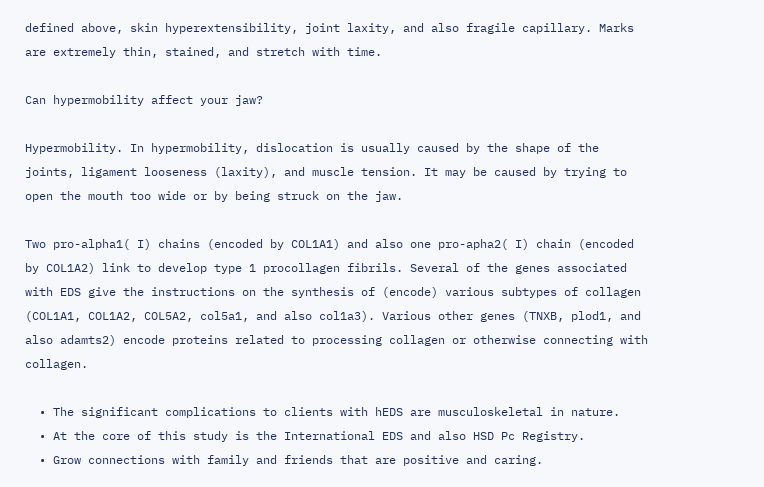defined above, skin hyperextensibility, joint laxity, and also fragile capillary. Marks are extremely thin, stained, and stretch with time.

Can hypermobility affect your jaw?

Hypermobility. In hypermobility, dislocation is usually caused by the shape of the joints, ligament looseness (laxity), and muscle tension. It may be caused by trying to open the mouth too wide or by being struck on the jaw.

Two pro-alpha1( I) chains (encoded by COL1A1) and also one pro-apha2( I) chain (encoded by COL1A2) link to develop type 1 procollagen fibrils. Several of the genes associated with EDS give the instructions on the synthesis of (encode) various subtypes of collagen (COL1A1, COL1A2, COL5A2, col5a1, and also col1a3). Various other genes (TNXB, plod1, and also adamts2) encode proteins related to processing collagen or otherwise connecting with collagen.

  • The significant complications to clients with hEDS are musculoskeletal in nature.
  • At the core of this study is the International EDS and also HSD Pc Registry.
  • Grow connections with family and friends that are positive and caring.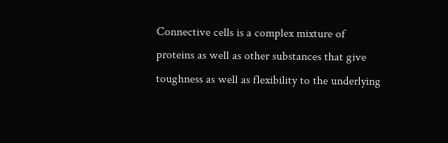Connective cells is a complex mixture of proteins as well as other substances that give toughness as well as flexibility to the underlying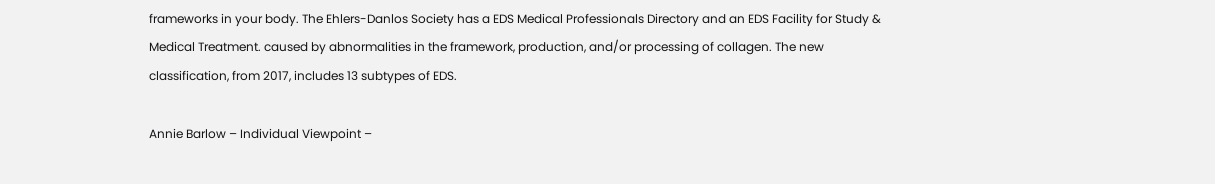frameworks in your body. The Ehlers-Danlos Society has a EDS Medical Professionals Directory and an EDS Facility for Study & Medical Treatment. caused by abnormalities in the framework, production, and/or processing of collagen. The new classification, from 2017, includes 13 subtypes of EDS.

Annie Barlow – Individual Viewpoint –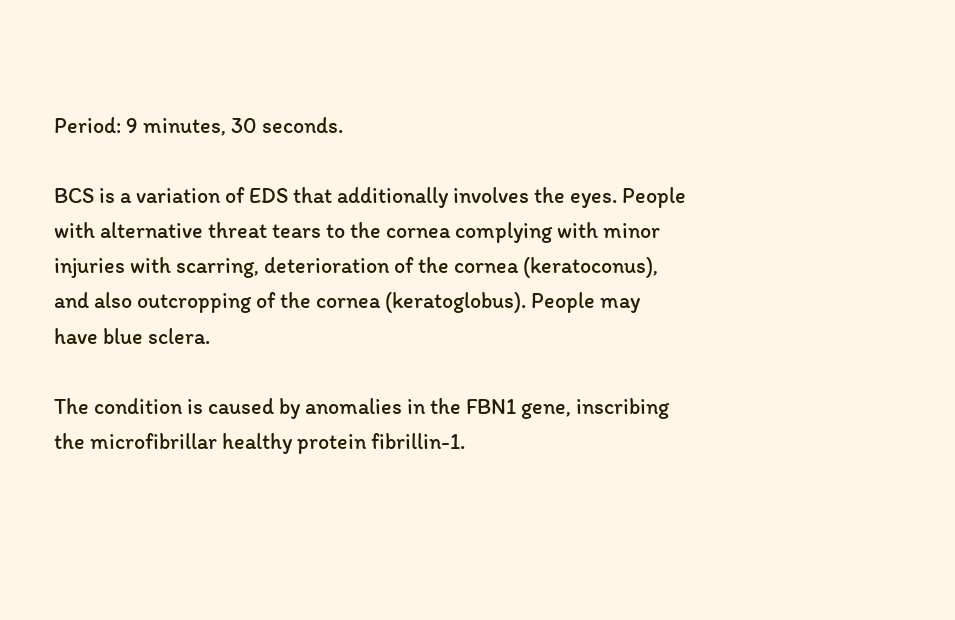Period: 9 minutes, 30 seconds.

BCS is a variation of EDS that additionally involves the eyes. People with alternative threat tears to the cornea complying with minor injuries with scarring, deterioration of the cornea (keratoconus), and also outcropping of the cornea (keratoglobus). People may have blue sclera.

The condition is caused by anomalies in the FBN1 gene, inscribing the microfibrillar healthy protein fibrillin-1.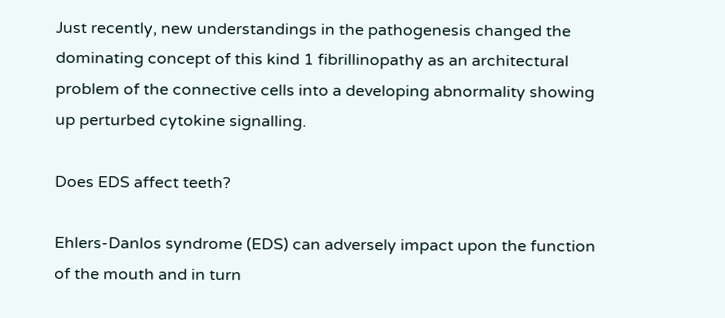Just recently, new understandings in the pathogenesis changed the dominating concept of this kind 1 fibrillinopathy as an architectural problem of the connective cells into a developing abnormality showing up perturbed cytokine signalling.

Does EDS affect teeth?

Ehlers-Danlos syndrome (EDS) can adversely impact upon the function of the mouth and in turn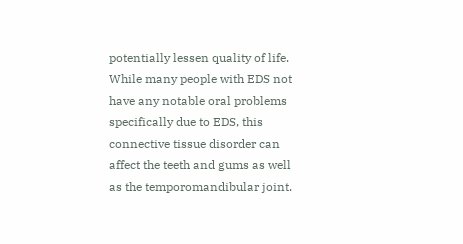potentially lessen quality of life. While many people with EDS not have any notable oral problems specifically due to EDS, this connective tissue disorder can affect the teeth and gums as well as the temporomandibular joint.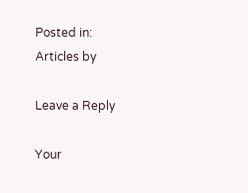Posted in:
Articles by

Leave a Reply

Your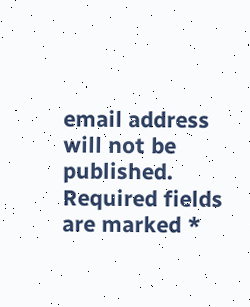email address will not be published. Required fields are marked *